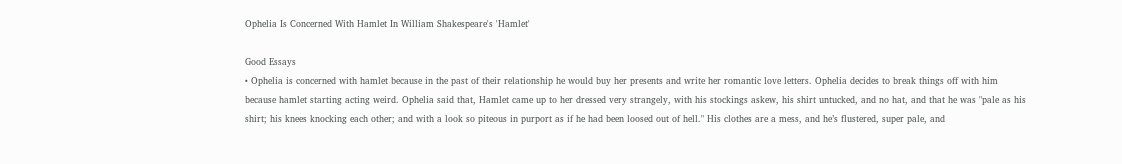Ophelia Is Concerned With Hamlet In William Shakespeare's 'Hamlet'

Good Essays
• Ophelia is concerned with hamlet because in the past of their relationship he would buy her presents and write her romantic love letters. Ophelia decides to break things off with him because hamlet starting acting weird. Ophelia said that, Hamlet came up to her dressed very strangely, with his stockings askew, his shirt untucked, and no hat, and that he was "pale as his shirt; his knees knocking each other; and with a look so piteous in purport as if he had been loosed out of hell." His clothes are a mess, and he’s flustered, super pale, and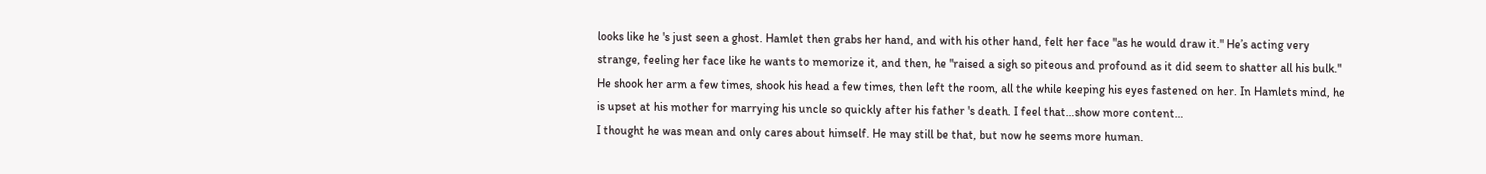looks like he 's just seen a ghost. Hamlet then grabs her hand, and with his other hand, felt her face "as he would draw it." He’s acting very strange, feeling her face like he wants to memorize it, and then, he "raised a sigh so piteous and profound as it did seem to shatter all his bulk." He shook her arm a few times, shook his head a few times, then left the room, all the while keeping his eyes fastened on her. In Hamlets mind, he is upset at his mother for marrying his uncle so quickly after his father 's death. I feel that…show more content…
I thought he was mean and only cares about himself. He may still be that, but now he seems more human.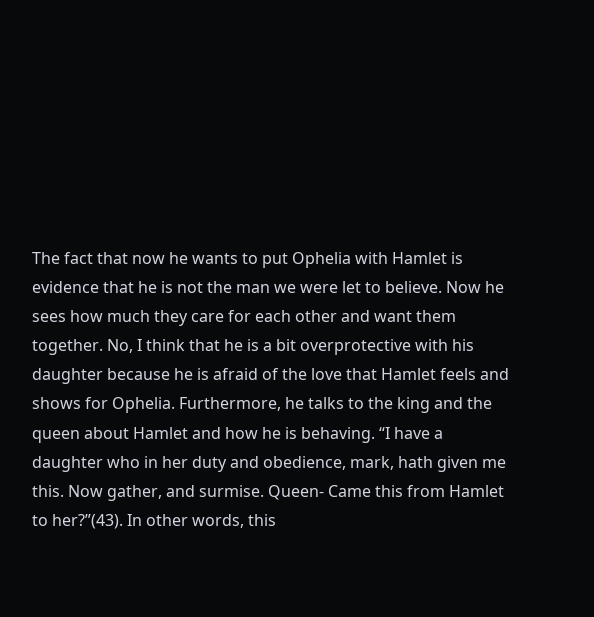The fact that now he wants to put Ophelia with Hamlet is evidence that he is not the man we were let to believe. Now he sees how much they care for each other and want them together. No, I think that he is a bit overprotective with his daughter because he is afraid of the love that Hamlet feels and shows for Ophelia. Furthermore, he talks to the king and the queen about Hamlet and how he is behaving. “I have a daughter who in her duty and obedience, mark, hath given me this. Now gather, and surmise. Queen- Came this from Hamlet to her?”(43). In other words, this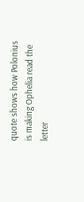quote shows how Polonius is making Ophelia read the letter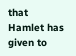that Hamlet has given to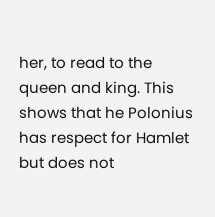her, to read to the queen and king. This shows that he Polonius has respect for Hamlet but does not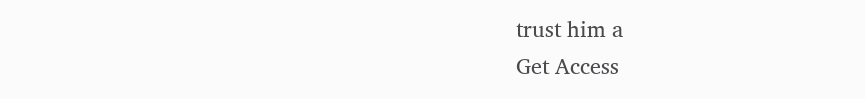trust him a
Get Access